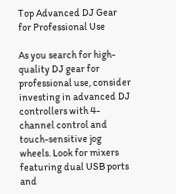Top Advanced DJ Gear for Professional Use

As you search for high-quality DJ gear for professional use, consider investing in advanced DJ controllers with 4-channel control and touch-sensitive jog wheels. Look for mixers featuring dual USB ports and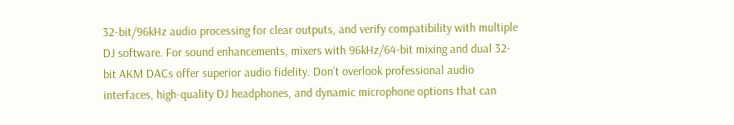32-bit/96kHz audio processing for clear outputs, and verify compatibility with multiple DJ software. For sound enhancements, mixers with 96kHz/64-bit mixing and dual 32-bit AKM DACs offer superior audio fidelity. Don’t overlook professional audio interfaces, high-quality DJ headphones, and dynamic microphone options that can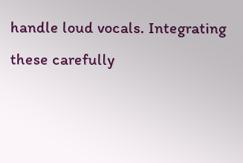handle loud vocals. Integrating these carefully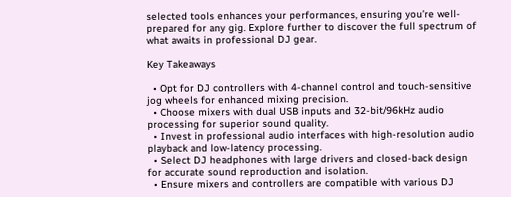selected tools enhances your performances, ensuring you’re well-prepared for any gig. Explore further to discover the full spectrum of what awaits in professional DJ gear.

Key Takeaways

  • Opt for DJ controllers with 4-channel control and touch-sensitive jog wheels for enhanced mixing precision.
  • Choose mixers with dual USB inputs and 32-bit/96kHz audio processing for superior sound quality.
  • Invest in professional audio interfaces with high-resolution audio playback and low-latency processing.
  • Select DJ headphones with large drivers and closed-back design for accurate sound reproduction and isolation.
  • Ensure mixers and controllers are compatible with various DJ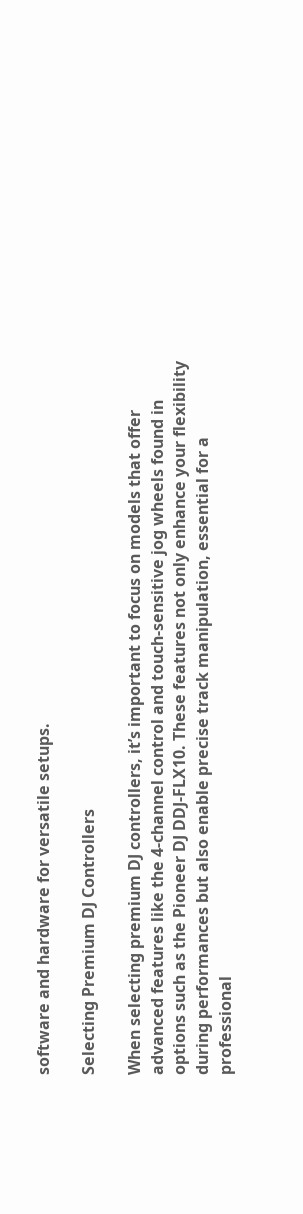software and hardware for versatile setups.

Selecting Premium DJ Controllers

When selecting premium DJ controllers, it’s important to focus on models that offer advanced features like the 4-channel control and touch-sensitive jog wheels found in options such as the Pioneer DJ DDJ-FLX10. These features not only enhance your flexibility during performances but also enable precise track manipulation, essential for a professional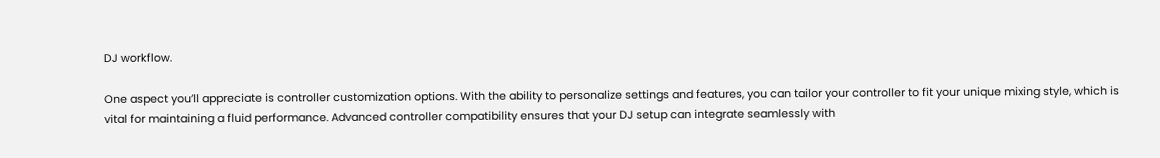DJ workflow.

One aspect you’ll appreciate is controller customization options. With the ability to personalize settings and features, you can tailor your controller to fit your unique mixing style, which is vital for maintaining a fluid performance. Advanced controller compatibility ensures that your DJ setup can integrate seamlessly with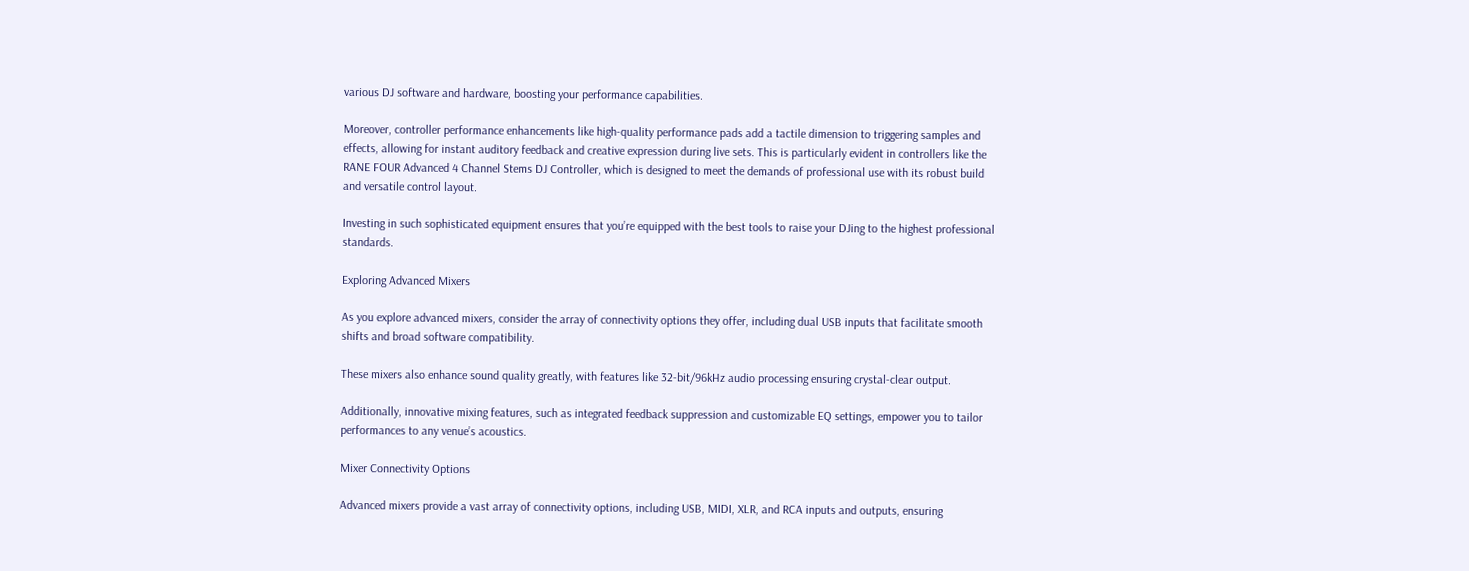various DJ software and hardware, boosting your performance capabilities.

Moreover, controller performance enhancements like high-quality performance pads add a tactile dimension to triggering samples and effects, allowing for instant auditory feedback and creative expression during live sets. This is particularly evident in controllers like the RANE FOUR Advanced 4 Channel Stems DJ Controller, which is designed to meet the demands of professional use with its robust build and versatile control layout.

Investing in such sophisticated equipment ensures that you’re equipped with the best tools to raise your DJing to the highest professional standards.

Exploring Advanced Mixers

As you explore advanced mixers, consider the array of connectivity options they offer, including dual USB inputs that facilitate smooth shifts and broad software compatibility.

These mixers also enhance sound quality greatly, with features like 32-bit/96kHz audio processing ensuring crystal-clear output.

Additionally, innovative mixing features, such as integrated feedback suppression and customizable EQ settings, empower you to tailor performances to any venue’s acoustics.

Mixer Connectivity Options

Advanced mixers provide a vast array of connectivity options, including USB, MIDI, XLR, and RCA inputs and outputs, ensuring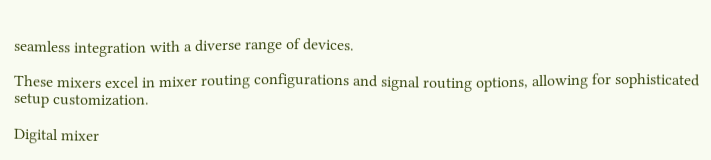seamless integration with a diverse range of devices.

These mixers excel in mixer routing configurations and signal routing options, allowing for sophisticated setup customization.

Digital mixer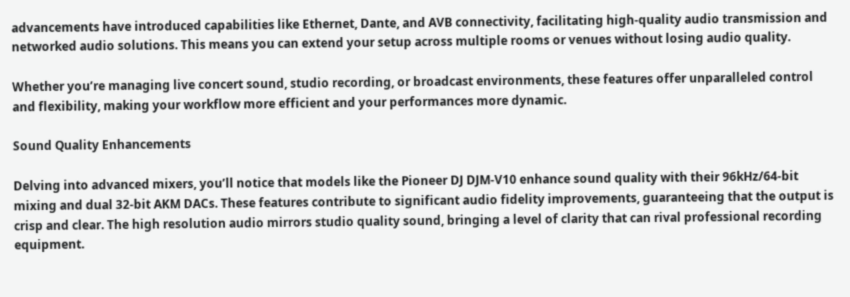advancements have introduced capabilities like Ethernet, Dante, and AVB connectivity, facilitating high-quality audio transmission and networked audio solutions. This means you can extend your setup across multiple rooms or venues without losing audio quality.

Whether you’re managing live concert sound, studio recording, or broadcast environments, these features offer unparalleled control and flexibility, making your workflow more efficient and your performances more dynamic.

Sound Quality Enhancements

Delving into advanced mixers, you’ll notice that models like the Pioneer DJ DJM-V10 enhance sound quality with their 96kHz/64-bit mixing and dual 32-bit AKM DACs. These features contribute to significant audio fidelity improvements, guaranteeing that the output is crisp and clear. The high resolution audio mirrors studio quality sound, bringing a level of clarity that can rival professional recording equipment.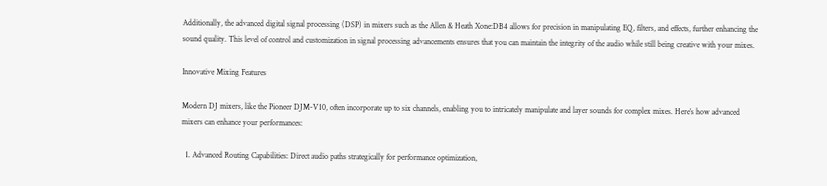Additionally, the advanced digital signal processing (DSP) in mixers such as the Allen & Heath Xone:DB4 allows for precision in manipulating EQ, filters, and effects, further enhancing the sound quality. This level of control and customization in signal processing advancements ensures that you can maintain the integrity of the audio while still being creative with your mixes.

Innovative Mixing Features

Modern DJ mixers, like the Pioneer DJM-V10, often incorporate up to six channels, enabling you to intricately manipulate and layer sounds for complex mixes. Here’s how advanced mixers can enhance your performances:

  1. Advanced Routing Capabilities: Direct audio paths strategically for performance optimization,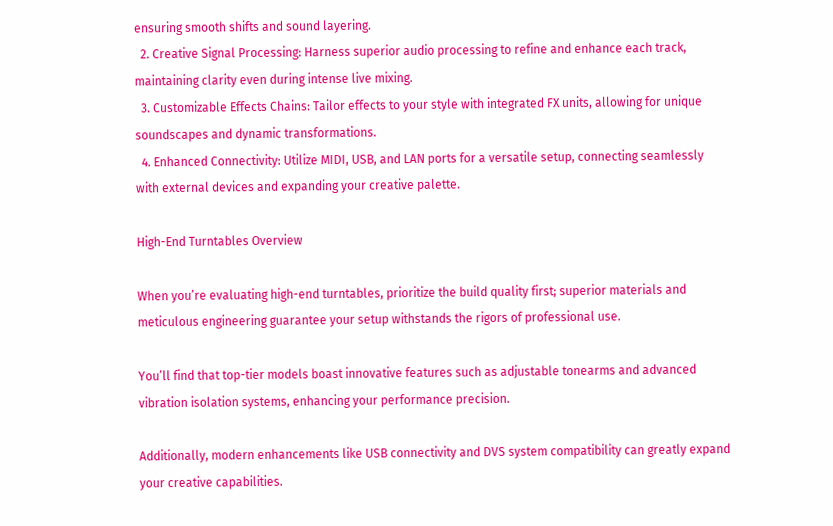ensuring smooth shifts and sound layering.
  2. Creative Signal Processing: Harness superior audio processing to refine and enhance each track, maintaining clarity even during intense live mixing.
  3. Customizable Effects Chains: Tailor effects to your style with integrated FX units, allowing for unique soundscapes and dynamic transformations.
  4. Enhanced Connectivity: Utilize MIDI, USB, and LAN ports for a versatile setup, connecting seamlessly with external devices and expanding your creative palette.

High-End Turntables Overview

When you’re evaluating high-end turntables, prioritize the build quality first; superior materials and meticulous engineering guarantee your setup withstands the rigors of professional use.

You’ll find that top-tier models boast innovative features such as adjustable tonearms and advanced vibration isolation systems, enhancing your performance precision.

Additionally, modern enhancements like USB connectivity and DVS system compatibility can greatly expand your creative capabilities.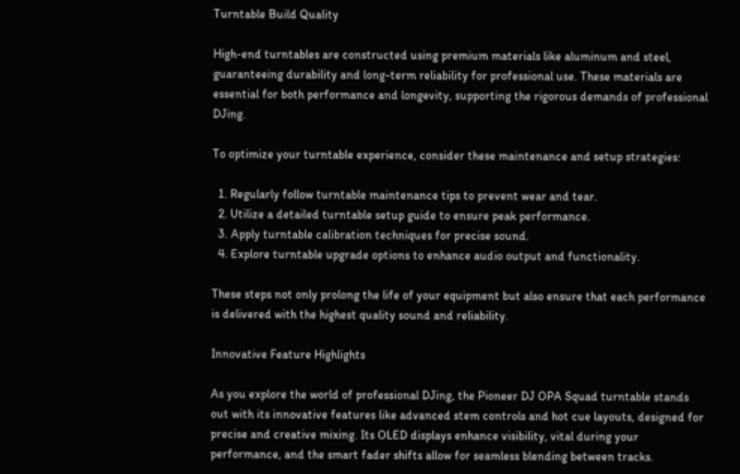Turntable Build Quality

High-end turntables are constructed using premium materials like aluminum and steel, guaranteeing durability and long-term reliability for professional use. These materials are essential for both performance and longevity, supporting the rigorous demands of professional DJing.

To optimize your turntable experience, consider these maintenance and setup strategies:

  1. Regularly follow turntable maintenance tips to prevent wear and tear.
  2. Utilize a detailed turntable setup guide to ensure peak performance.
  3. Apply turntable calibration techniques for precise sound.
  4. Explore turntable upgrade options to enhance audio output and functionality.

These steps not only prolong the life of your equipment but also ensure that each performance is delivered with the highest quality sound and reliability.

Innovative Feature Highlights

As you explore the world of professional DJing, the Pioneer DJ OPA Squad turntable stands out with its innovative features like advanced stem controls and hot cue layouts, designed for precise and creative mixing. Its OLED displays enhance visibility, vital during your performance, and the smart fader shifts allow for seamless blending between tracks.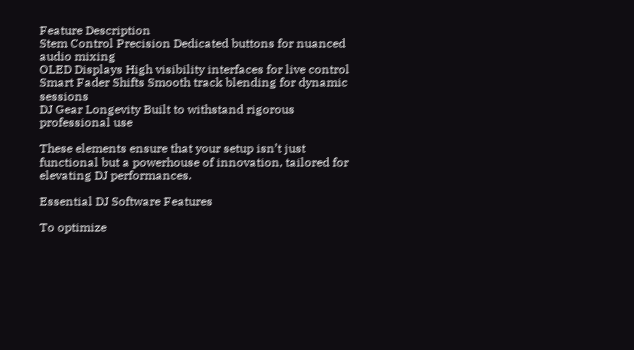Feature Description
Stem Control Precision Dedicated buttons for nuanced audio mixing
OLED Displays High visibility interfaces for live control
Smart Fader Shifts Smooth track blending for dynamic sessions
DJ Gear Longevity Built to withstand rigorous professional use

These elements ensure that your setup isn’t just functional but a powerhouse of innovation, tailored for elevating DJ performances.

Essential DJ Software Features

To optimize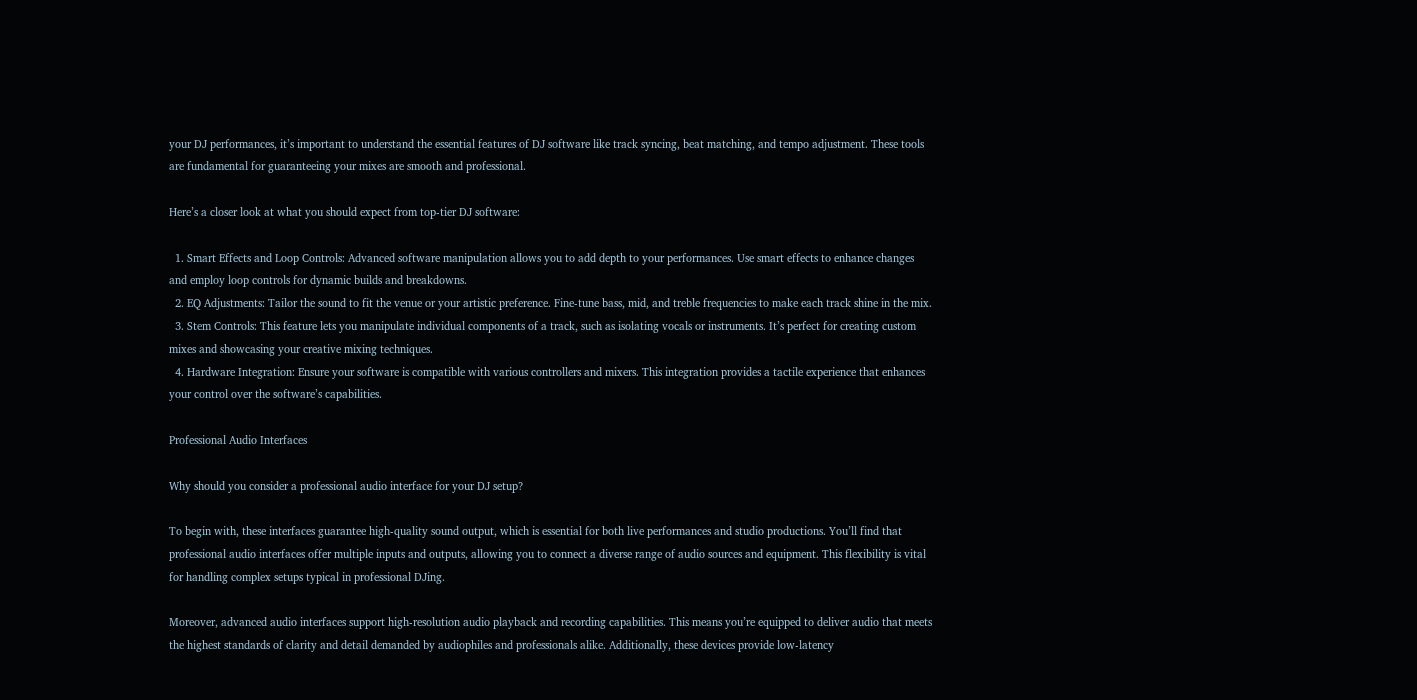your DJ performances, it’s important to understand the essential features of DJ software like track syncing, beat matching, and tempo adjustment. These tools are fundamental for guaranteeing your mixes are smooth and professional.

Here’s a closer look at what you should expect from top-tier DJ software:

  1. Smart Effects and Loop Controls: Advanced software manipulation allows you to add depth to your performances. Use smart effects to enhance changes and employ loop controls for dynamic builds and breakdowns.
  2. EQ Adjustments: Tailor the sound to fit the venue or your artistic preference. Fine-tune bass, mid, and treble frequencies to make each track shine in the mix.
  3. Stem Controls: This feature lets you manipulate individual components of a track, such as isolating vocals or instruments. It’s perfect for creating custom mixes and showcasing your creative mixing techniques.
  4. Hardware Integration: Ensure your software is compatible with various controllers and mixers. This integration provides a tactile experience that enhances your control over the software’s capabilities.

Professional Audio Interfaces

Why should you consider a professional audio interface for your DJ setup?

To begin with, these interfaces guarantee high-quality sound output, which is essential for both live performances and studio productions. You’ll find that professional audio interfaces offer multiple inputs and outputs, allowing you to connect a diverse range of audio sources and equipment. This flexibility is vital for handling complex setups typical in professional DJing.

Moreover, advanced audio interfaces support high-resolution audio playback and recording capabilities. This means you’re equipped to deliver audio that meets the highest standards of clarity and detail demanded by audiophiles and professionals alike. Additionally, these devices provide low-latency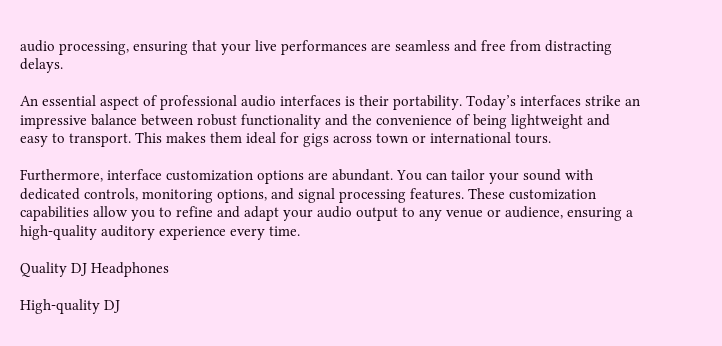audio processing, ensuring that your live performances are seamless and free from distracting delays.

An essential aspect of professional audio interfaces is their portability. Today’s interfaces strike an impressive balance between robust functionality and the convenience of being lightweight and easy to transport. This makes them ideal for gigs across town or international tours.

Furthermore, interface customization options are abundant. You can tailor your sound with dedicated controls, monitoring options, and signal processing features. These customization capabilities allow you to refine and adapt your audio output to any venue or audience, ensuring a high-quality auditory experience every time.

Quality DJ Headphones

High-quality DJ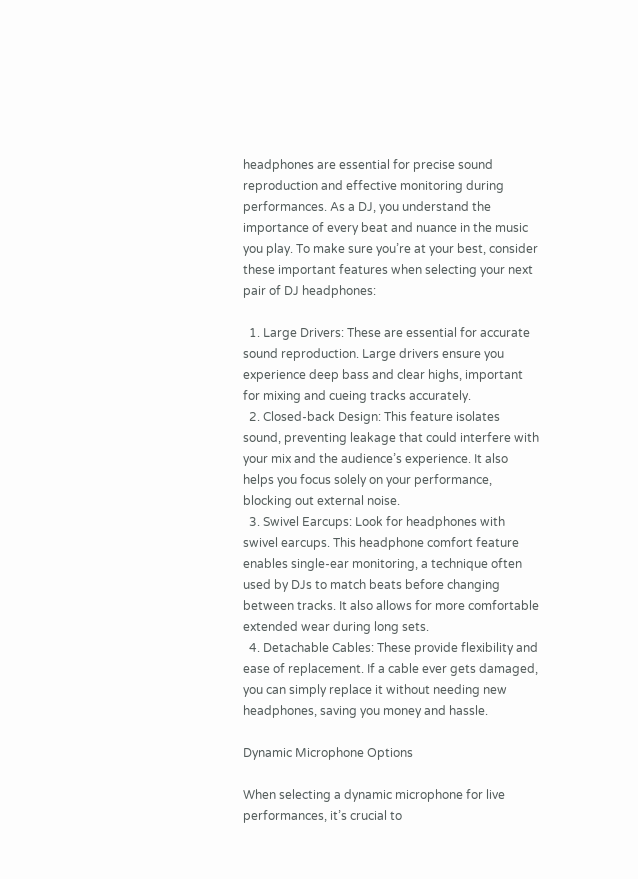headphones are essential for precise sound reproduction and effective monitoring during performances. As a DJ, you understand the importance of every beat and nuance in the music you play. To make sure you’re at your best, consider these important features when selecting your next pair of DJ headphones:

  1. Large Drivers: These are essential for accurate sound reproduction. Large drivers ensure you experience deep bass and clear highs, important for mixing and cueing tracks accurately.
  2. Closed-back Design: This feature isolates sound, preventing leakage that could interfere with your mix and the audience’s experience. It also helps you focus solely on your performance, blocking out external noise.
  3. Swivel Earcups: Look for headphones with swivel earcups. This headphone comfort feature enables single-ear monitoring, a technique often used by DJs to match beats before changing between tracks. It also allows for more comfortable extended wear during long sets.
  4. Detachable Cables: These provide flexibility and ease of replacement. If a cable ever gets damaged, you can simply replace it without needing new headphones, saving you money and hassle.

Dynamic Microphone Options

When selecting a dynamic microphone for live performances, it’s crucial to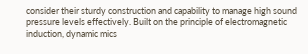consider their sturdy construction and capability to manage high sound pressure levels effectively. Built on the principle of electromagnetic induction, dynamic mics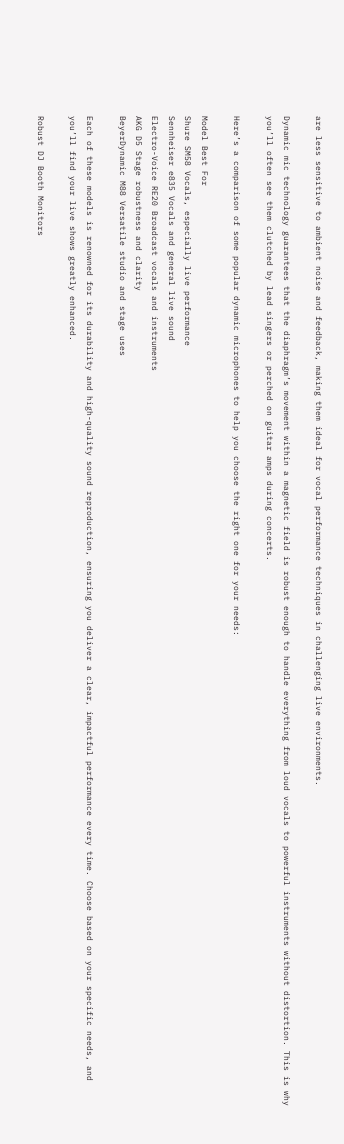are less sensitive to ambient noise and feedback, making them ideal for vocal performance techniques in challenging live environments.

Dynamic mic technology guarantees that the diaphragm’s movement within a magnetic field is robust enough to handle everything from loud vocals to powerful instruments without distortion. This is why you’ll often see them clutched by lead singers or perched on guitar amps during concerts.

Here’s a comparison of some popular dynamic microphones to help you choose the right one for your needs:

Model Best For
Shure SM58 Vocals, especially live performance
Sennheiser e835 Vocals and general live sound
Electro-Voice RE20 Broadcast vocals and instruments
AKG D5 Stage robustness and clarity
BeyerDynamic M88 Versatile studio and stage uses

Each of these models is renowned for its durability and high-quality sound reproduction, ensuring you deliver a clear, impactful performance every time. Choose based on your specific needs, and you’ll find your live shows greatly enhanced.

Robust DJ Booth Monitors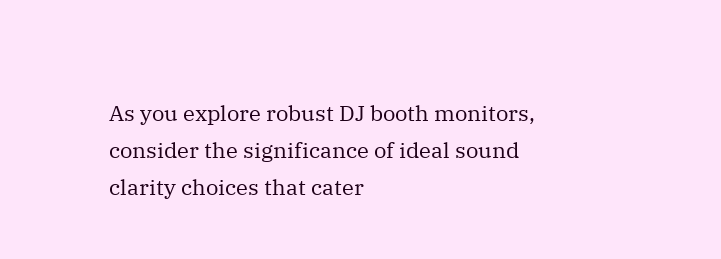As you explore robust DJ booth monitors, consider the significance of ideal sound clarity choices that cater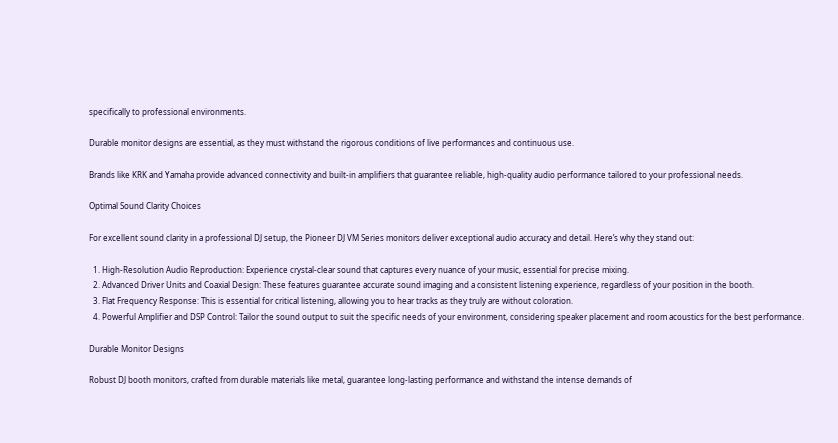specifically to professional environments.

Durable monitor designs are essential, as they must withstand the rigorous conditions of live performances and continuous use.

Brands like KRK and Yamaha provide advanced connectivity and built-in amplifiers that guarantee reliable, high-quality audio performance tailored to your professional needs.

Optimal Sound Clarity Choices

For excellent sound clarity in a professional DJ setup, the Pioneer DJ VM Series monitors deliver exceptional audio accuracy and detail. Here’s why they stand out:

  1. High-Resolution Audio Reproduction: Experience crystal-clear sound that captures every nuance of your music, essential for precise mixing.
  2. Advanced Driver Units and Coaxial Design: These features guarantee accurate sound imaging and a consistent listening experience, regardless of your position in the booth.
  3. Flat Frequency Response: This is essential for critical listening, allowing you to hear tracks as they truly are without coloration.
  4. Powerful Amplifier and DSP Control: Tailor the sound output to suit the specific needs of your environment, considering speaker placement and room acoustics for the best performance.

Durable Monitor Designs

Robust DJ booth monitors, crafted from durable materials like metal, guarantee long-lasting performance and withstand the intense demands of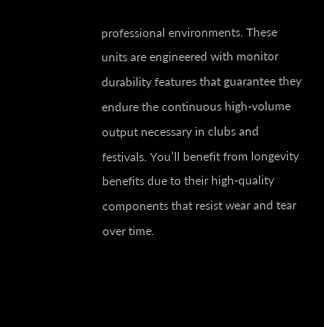professional environments. These units are engineered with monitor durability features that guarantee they endure the continuous high-volume output necessary in clubs and festivals. You’ll benefit from longevity benefits due to their high-quality components that resist wear and tear over time.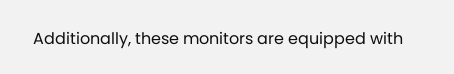Additionally, these monitors are equipped with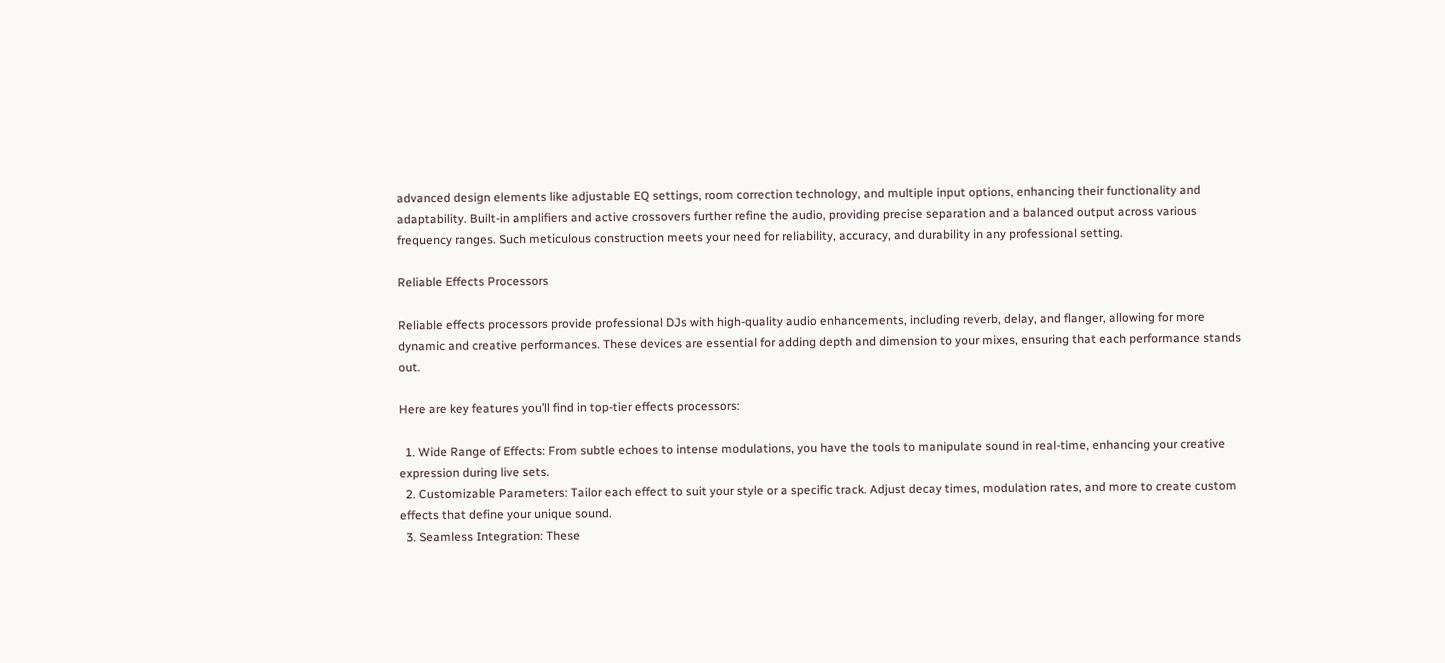advanced design elements like adjustable EQ settings, room correction technology, and multiple input options, enhancing their functionality and adaptability. Built-in amplifiers and active crossovers further refine the audio, providing precise separation and a balanced output across various frequency ranges. Such meticulous construction meets your need for reliability, accuracy, and durability in any professional setting.

Reliable Effects Processors

Reliable effects processors provide professional DJs with high-quality audio enhancements, including reverb, delay, and flanger, allowing for more dynamic and creative performances. These devices are essential for adding depth and dimension to your mixes, ensuring that each performance stands out.

Here are key features you’ll find in top-tier effects processors:

  1. Wide Range of Effects: From subtle echoes to intense modulations, you have the tools to manipulate sound in real-time, enhancing your creative expression during live sets.
  2. Customizable Parameters: Tailor each effect to suit your style or a specific track. Adjust decay times, modulation rates, and more to create custom effects that define your unique sound.
  3. Seamless Integration: These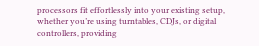processors fit effortlessly into your existing setup, whether you’re using turntables, CDJs, or digital controllers, providing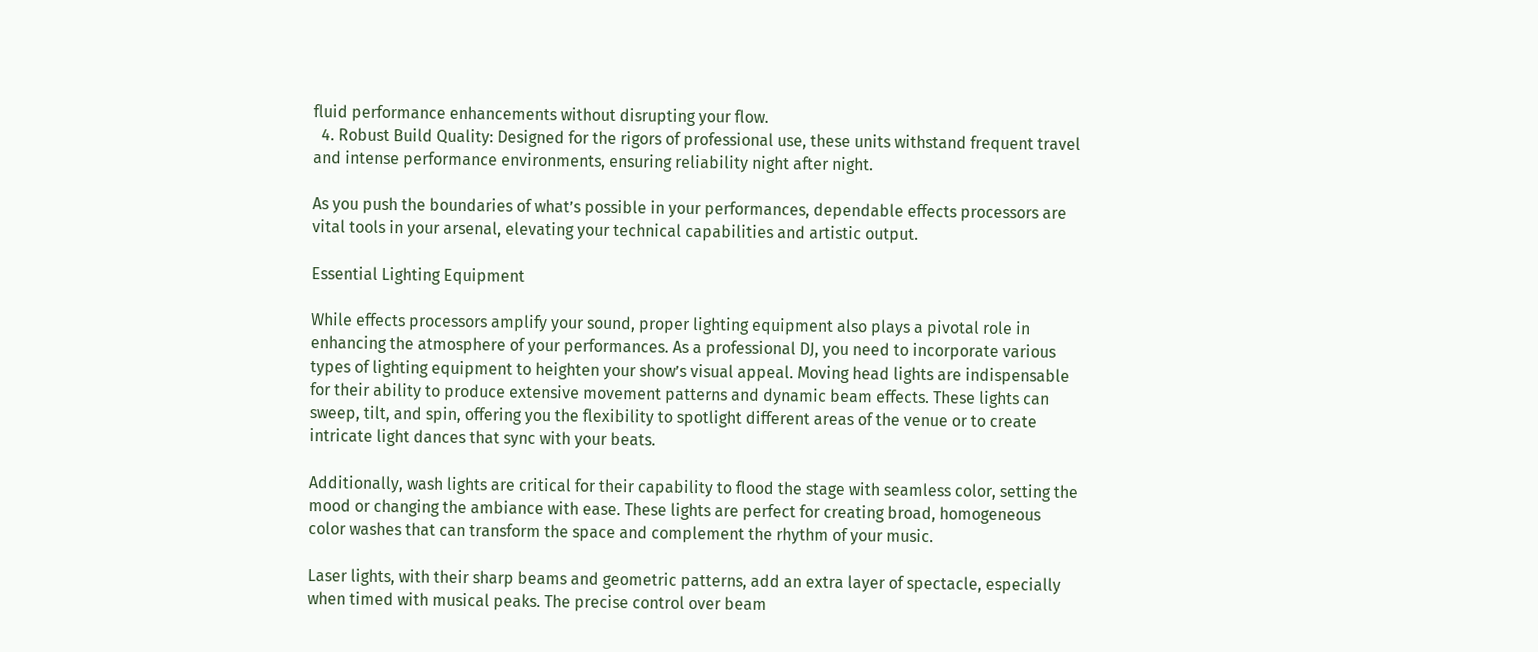fluid performance enhancements without disrupting your flow.
  4. Robust Build Quality: Designed for the rigors of professional use, these units withstand frequent travel and intense performance environments, ensuring reliability night after night.

As you push the boundaries of what’s possible in your performances, dependable effects processors are vital tools in your arsenal, elevating your technical capabilities and artistic output.

Essential Lighting Equipment

While effects processors amplify your sound, proper lighting equipment also plays a pivotal role in enhancing the atmosphere of your performances. As a professional DJ, you need to incorporate various types of lighting equipment to heighten your show’s visual appeal. Moving head lights are indispensable for their ability to produce extensive movement patterns and dynamic beam effects. These lights can sweep, tilt, and spin, offering you the flexibility to spotlight different areas of the venue or to create intricate light dances that sync with your beats.

Additionally, wash lights are critical for their capability to flood the stage with seamless color, setting the mood or changing the ambiance with ease. These lights are perfect for creating broad, homogeneous color washes that can transform the space and complement the rhythm of your music.

Laser lights, with their sharp beams and geometric patterns, add an extra layer of spectacle, especially when timed with musical peaks. The precise control over beam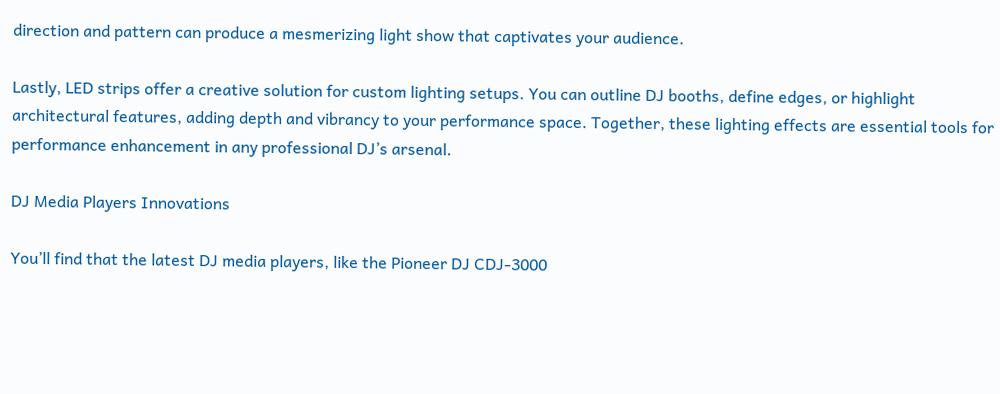direction and pattern can produce a mesmerizing light show that captivates your audience.

Lastly, LED strips offer a creative solution for custom lighting setups. You can outline DJ booths, define edges, or highlight architectural features, adding depth and vibrancy to your performance space. Together, these lighting effects are essential tools for performance enhancement in any professional DJ’s arsenal.

DJ Media Players Innovations

You’ll find that the latest DJ media players, like the Pioneer DJ CDJ-3000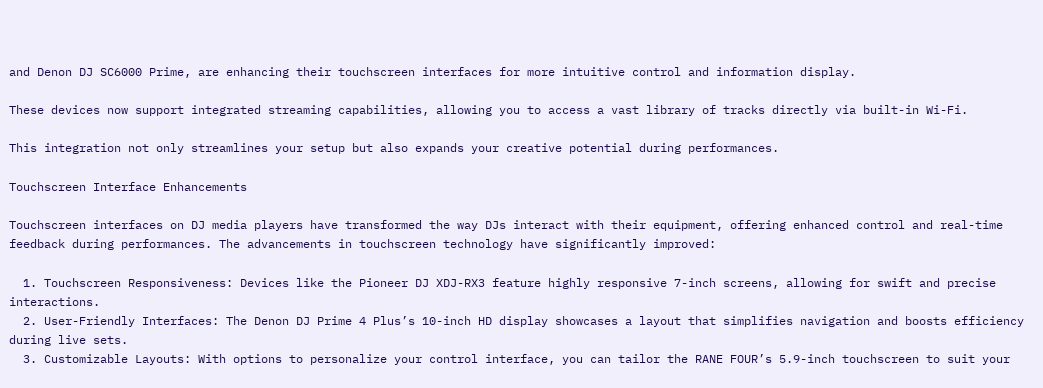and Denon DJ SC6000 Prime, are enhancing their touchscreen interfaces for more intuitive control and information display.

These devices now support integrated streaming capabilities, allowing you to access a vast library of tracks directly via built-in Wi-Fi.

This integration not only streamlines your setup but also expands your creative potential during performances.

Touchscreen Interface Enhancements

Touchscreen interfaces on DJ media players have transformed the way DJs interact with their equipment, offering enhanced control and real-time feedback during performances. The advancements in touchscreen technology have significantly improved:

  1. Touchscreen Responsiveness: Devices like the Pioneer DJ XDJ-RX3 feature highly responsive 7-inch screens, allowing for swift and precise interactions.
  2. User-Friendly Interfaces: The Denon DJ Prime 4 Plus’s 10-inch HD display showcases a layout that simplifies navigation and boosts efficiency during live sets.
  3. Customizable Layouts: With options to personalize your control interface, you can tailor the RANE FOUR’s 5.9-inch touchscreen to suit your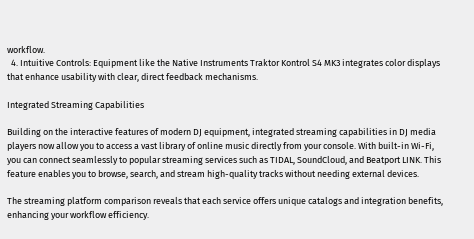workflow.
  4. Intuitive Controls: Equipment like the Native Instruments Traktor Kontrol S4 MK3 integrates color displays that enhance usability with clear, direct feedback mechanisms.

Integrated Streaming Capabilities

Building on the interactive features of modern DJ equipment, integrated streaming capabilities in DJ media players now allow you to access a vast library of online music directly from your console. With built-in Wi-Fi, you can connect seamlessly to popular streaming services such as TIDAL, SoundCloud, and Beatport LINK. This feature enables you to browse, search, and stream high-quality tracks without needing external devices.

The streaming platform comparison reveals that each service offers unique catalogs and integration benefits, enhancing your workflow efficiency.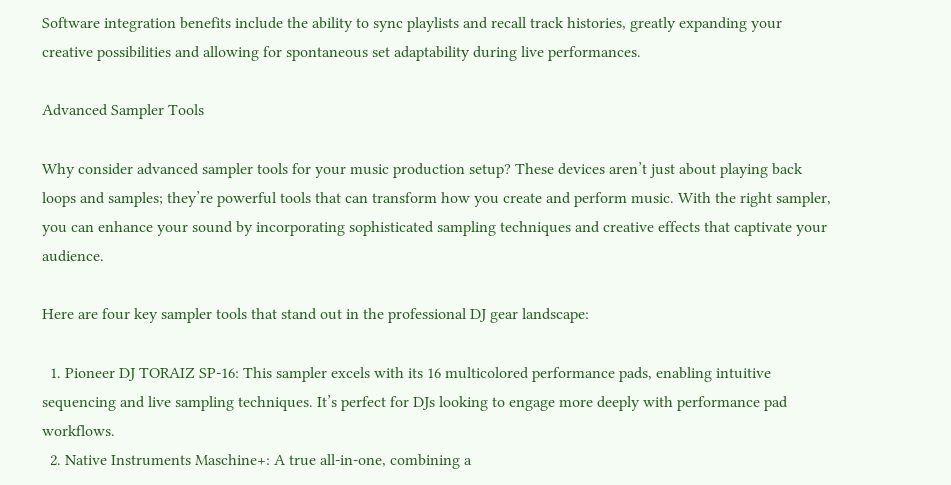Software integration benefits include the ability to sync playlists and recall track histories, greatly expanding your creative possibilities and allowing for spontaneous set adaptability during live performances.

Advanced Sampler Tools

Why consider advanced sampler tools for your music production setup? These devices aren’t just about playing back loops and samples; they’re powerful tools that can transform how you create and perform music. With the right sampler, you can enhance your sound by incorporating sophisticated sampling techniques and creative effects that captivate your audience.

Here are four key sampler tools that stand out in the professional DJ gear landscape:

  1. Pioneer DJ TORAIZ SP-16: This sampler excels with its 16 multicolored performance pads, enabling intuitive sequencing and live sampling techniques. It’s perfect for DJs looking to engage more deeply with performance pad workflows.
  2. Native Instruments Maschine+: A true all-in-one, combining a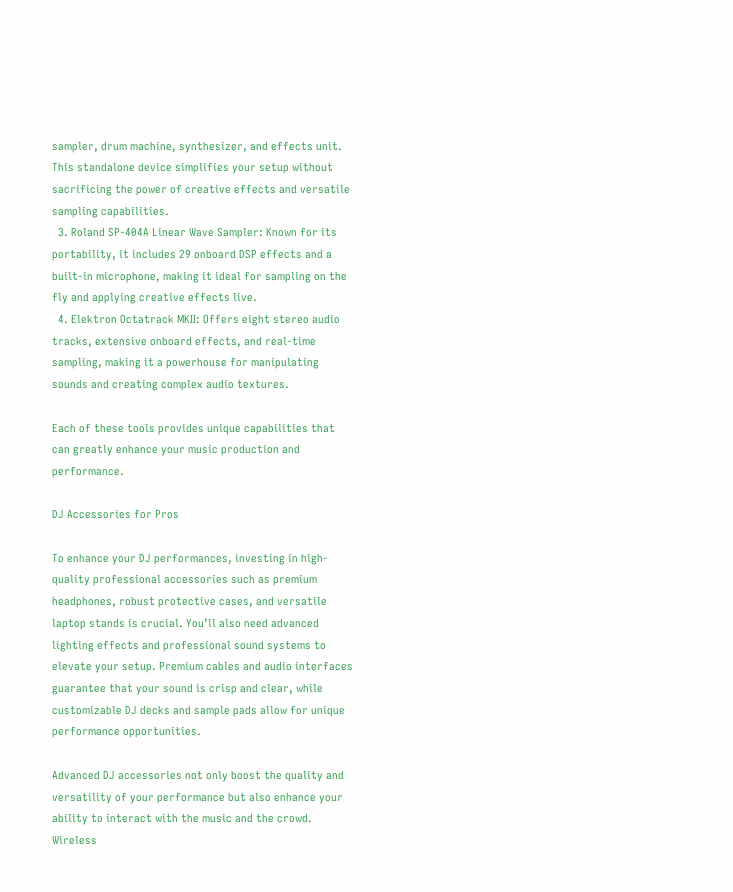sampler, drum machine, synthesizer, and effects unit. This standalone device simplifies your setup without sacrificing the power of creative effects and versatile sampling capabilities.
  3. Roland SP-404A Linear Wave Sampler: Known for its portability, it includes 29 onboard DSP effects and a built-in microphone, making it ideal for sampling on the fly and applying creative effects live.
  4. Elektron Octatrack MKII: Offers eight stereo audio tracks, extensive onboard effects, and real-time sampling, making it a powerhouse for manipulating sounds and creating complex audio textures.

Each of these tools provides unique capabilities that can greatly enhance your music production and performance.

DJ Accessories for Pros

To enhance your DJ performances, investing in high-quality professional accessories such as premium headphones, robust protective cases, and versatile laptop stands is crucial. You’ll also need advanced lighting effects and professional sound systems to elevate your setup. Premium cables and audio interfaces guarantee that your sound is crisp and clear, while customizable DJ decks and sample pads allow for unique performance opportunities.

Advanced DJ accessories not only boost the quality and versatility of your performance but also enhance your ability to interact with the music and the crowd. Wireless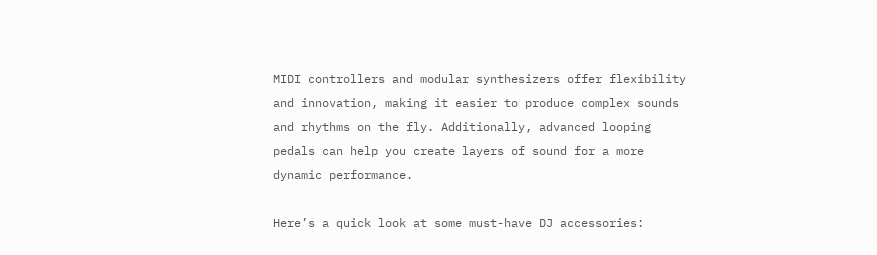MIDI controllers and modular synthesizers offer flexibility and innovation, making it easier to produce complex sounds and rhythms on the fly. Additionally, advanced looping pedals can help you create layers of sound for a more dynamic performance.

Here’s a quick look at some must-have DJ accessories: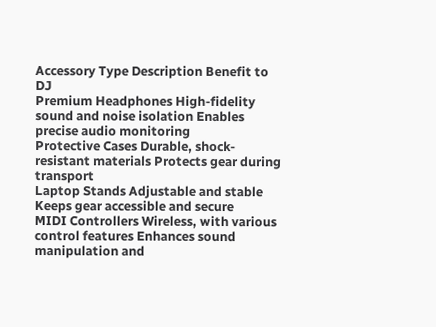Accessory Type Description Benefit to DJ
Premium Headphones High-fidelity sound and noise isolation Enables precise audio monitoring
Protective Cases Durable, shock-resistant materials Protects gear during transport
Laptop Stands Adjustable and stable Keeps gear accessible and secure
MIDI Controllers Wireless, with various control features Enhances sound manipulation and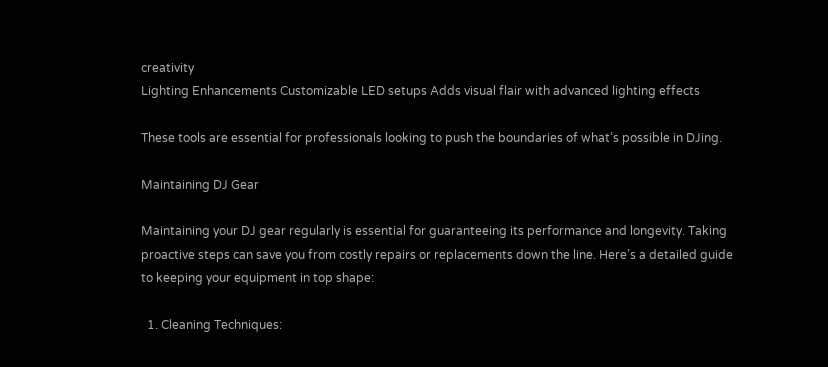creativity
Lighting Enhancements Customizable LED setups Adds visual flair with advanced lighting effects

These tools are essential for professionals looking to push the boundaries of what’s possible in DJing.

Maintaining DJ Gear

Maintaining your DJ gear regularly is essential for guaranteeing its performance and longevity. Taking proactive steps can save you from costly repairs or replacements down the line. Here’s a detailed guide to keeping your equipment in top shape:

  1. Cleaning Techniques: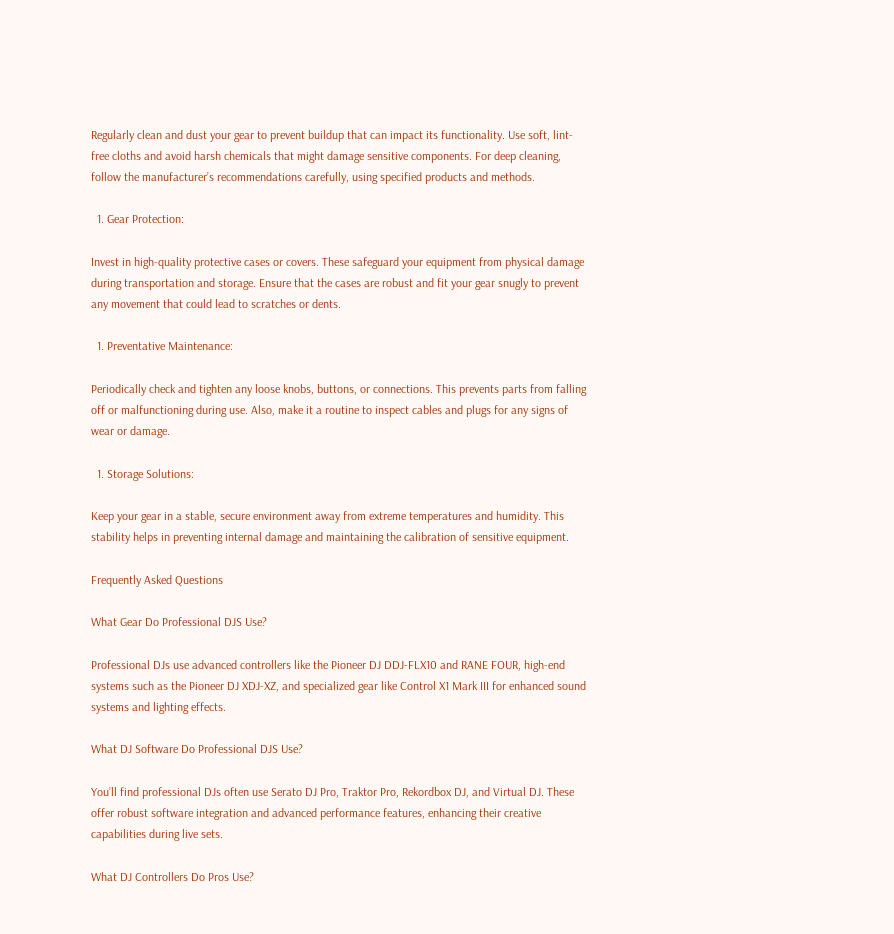Regularly clean and dust your gear to prevent buildup that can impact its functionality. Use soft, lint-free cloths and avoid harsh chemicals that might damage sensitive components. For deep cleaning, follow the manufacturer’s recommendations carefully, using specified products and methods.

  1. Gear Protection:

Invest in high-quality protective cases or covers. These safeguard your equipment from physical damage during transportation and storage. Ensure that the cases are robust and fit your gear snugly to prevent any movement that could lead to scratches or dents.

  1. Preventative Maintenance:

Periodically check and tighten any loose knobs, buttons, or connections. This prevents parts from falling off or malfunctioning during use. Also, make it a routine to inspect cables and plugs for any signs of wear or damage.

  1. Storage Solutions:

Keep your gear in a stable, secure environment away from extreme temperatures and humidity. This stability helps in preventing internal damage and maintaining the calibration of sensitive equipment.

Frequently Asked Questions

What Gear Do Professional DJS Use?

Professional DJs use advanced controllers like the Pioneer DJ DDJ-FLX10 and RANE FOUR, high-end systems such as the Pioneer DJ XDJ-XZ, and specialized gear like Control X1 Mark III for enhanced sound systems and lighting effects.

What DJ Software Do Professional DJS Use?

You’ll find professional DJs often use Serato DJ Pro, Traktor Pro, Rekordbox DJ, and Virtual DJ. These offer robust software integration and advanced performance features, enhancing their creative capabilities during live sets.

What DJ Controllers Do Pros Use?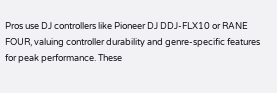Pros use DJ controllers like Pioneer DJ DDJ-FLX10 or RANE FOUR, valuing controller durability and genre-specific features for peak performance. These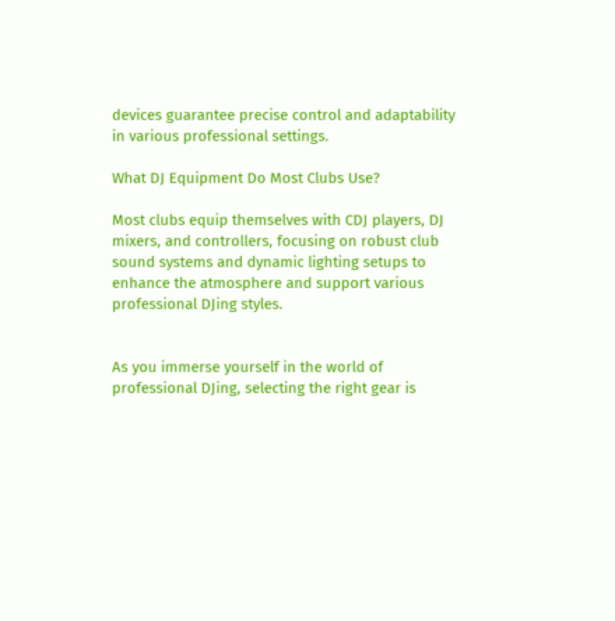devices guarantee precise control and adaptability in various professional settings.

What DJ Equipment Do Most Clubs Use?

Most clubs equip themselves with CDJ players, DJ mixers, and controllers, focusing on robust club sound systems and dynamic lighting setups to enhance the atmosphere and support various professional DJing styles.


As you immerse yourself in the world of professional DJing, selecting the right gear is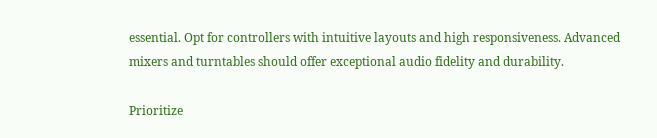essential. Opt for controllers with intuitive layouts and high responsiveness. Advanced mixers and turntables should offer exceptional audio fidelity and durability.

Prioritize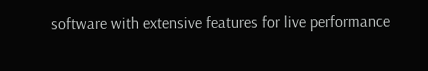software with extensive features for live performance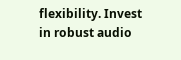flexibility. Invest in robust audio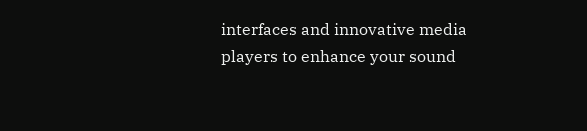interfaces and innovative media players to enhance your sound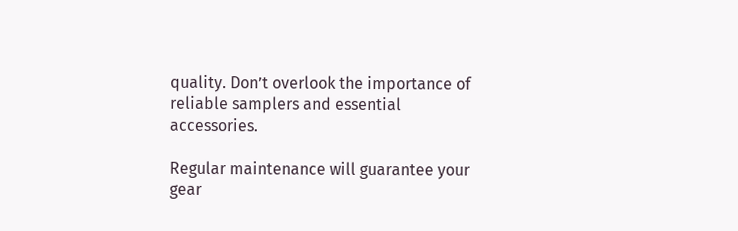quality. Don’t overlook the importance of reliable samplers and essential accessories.

Regular maintenance will guarantee your gear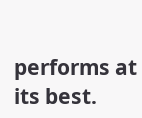performs at its best.